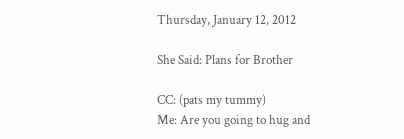Thursday, January 12, 2012

She Said: Plans for Brother

CC: (pats my tummy)
Me: Are you going to hug and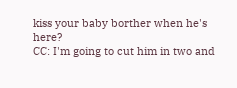kiss your baby borther when he's here?
CC: I'm going to cut him in two and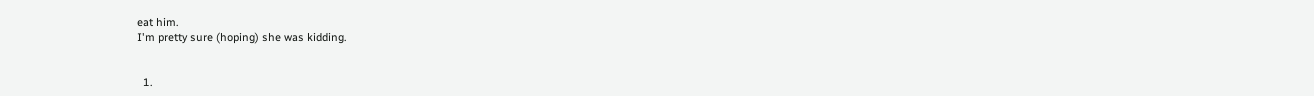eat him.
I'm pretty sure (hoping) she was kidding.


  1.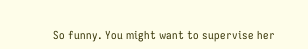So funny. You might want to supervise her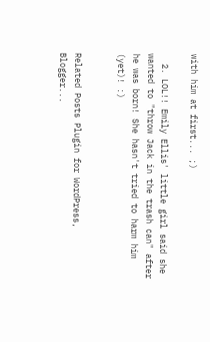with him at first... ;)

  2. LOL!! Emily Ellis' little girl said she wanted to "throw Jack in the trash can" after he was born! She hasn't tried to harm him (yet)! :)


Related Posts Plugin for WordPress, Blogger...